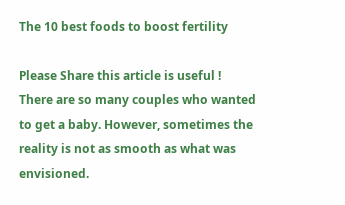The 10 best foods to boost fertility

Please Share this article is useful !
There are so many couples who wanted to get a baby. However, sometimes the reality is not as smooth as what was envisioned.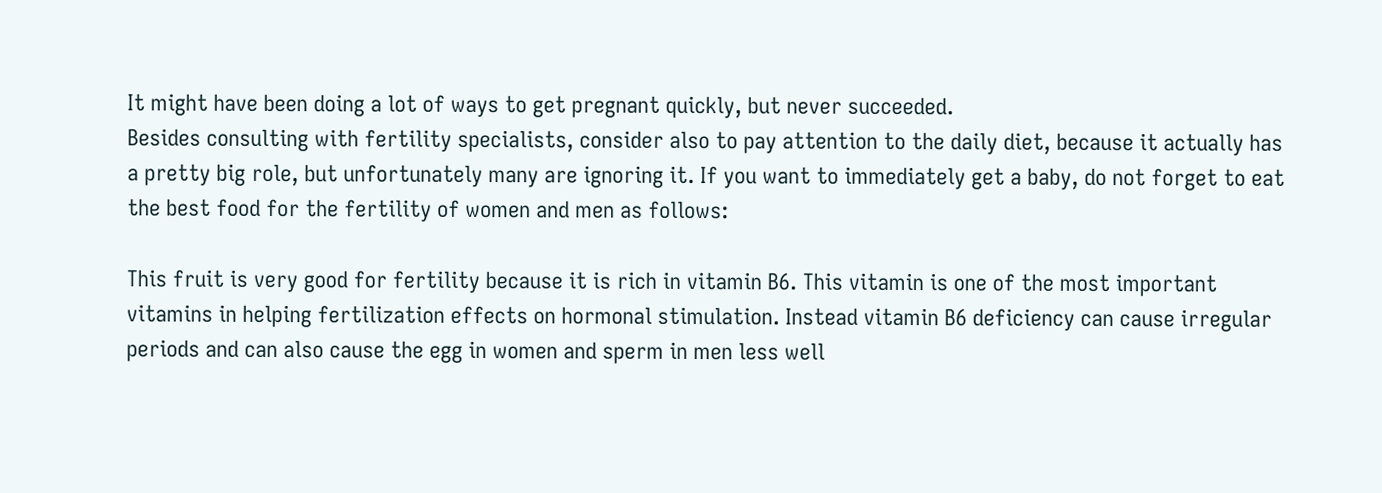It might have been doing a lot of ways to get pregnant quickly, but never succeeded.
Besides consulting with fertility specialists, consider also to pay attention to the daily diet, because it actually has a pretty big role, but unfortunately many are ignoring it. If you want to immediately get a baby, do not forget to eat the best food for the fertility of women and men as follows:

This fruit is very good for fertility because it is rich in vitamin B6. This vitamin is one of the most important vitamins in helping fertilization effects on hormonal stimulation. Instead vitamin B6 deficiency can cause irregular periods and can also cause the egg in women and sperm in men less well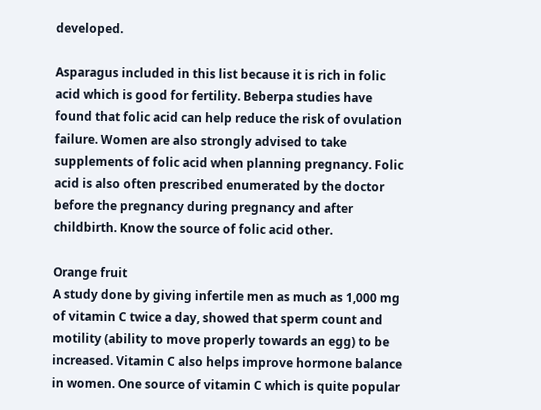developed.

Asparagus included in this list because it is rich in folic acid which is good for fertility. Beberpa studies have found that folic acid can help reduce the risk of ovulation failure. Women are also strongly advised to take supplements of folic acid when planning pregnancy. Folic acid is also often prescribed enumerated by the doctor before the pregnancy during pregnancy and after childbirth. Know the source of folic acid other.

Orange fruit
A study done by giving infertile men as much as 1,000 mg of vitamin C twice a day, showed that sperm count and motility (ability to move properly towards an egg) to be increased. Vitamin C also helps improve hormone balance in women. One source of vitamin C which is quite popular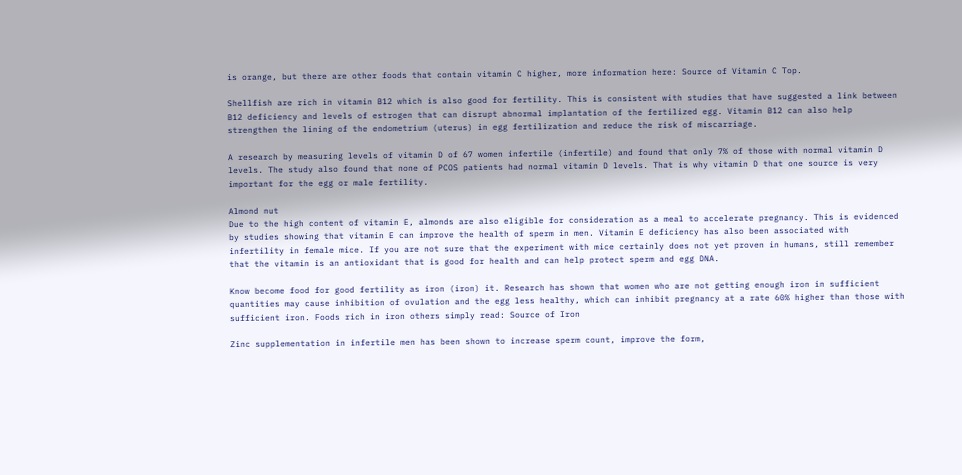is orange, but there are other foods that contain vitamin C higher, more information here: Source of Vitamin C Top.

Shellfish are rich in vitamin B12 which is also good for fertility. This is consistent with studies that have suggested a link between B12 deficiency and levels of estrogen that can disrupt abnormal implantation of the fertilized egg. Vitamin B12 can also help strengthen the lining of the endometrium (uterus) in egg fertilization and reduce the risk of miscarriage.

A research by measuring levels of vitamin D of 67 women infertile (infertile) and found that only 7% of those with normal vitamin D levels. The study also found that none of PCOS patients had normal vitamin D levels. That is why vitamin D that one source is very important for the egg or male fertility.

Almond nut
Due to the high content of vitamin E, almonds are also eligible for consideration as a meal to accelerate pregnancy. This is evidenced by studies showing that vitamin E can improve the health of sperm in men. Vitamin E deficiency has also been associated with infertility in female mice. If you are not sure that the experiment with mice certainly does not yet proven in humans, still remember that the vitamin is an antioxidant that is good for health and can help protect sperm and egg DNA.

Know become food for good fertility as iron (iron) it. Research has shown that women who are not getting enough iron in sufficient quantities may cause inhibition of ovulation and the egg less healthy, which can inhibit pregnancy at a rate 60% higher than those with sufficient iron. Foods rich in iron others simply read: Source of Iron

Zinc supplementation in infertile men has been shown to increase sperm count, improve the form,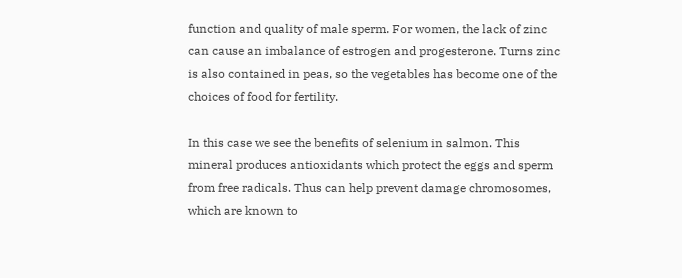function and quality of male sperm. For women, the lack of zinc can cause an imbalance of estrogen and progesterone. Turns zinc is also contained in peas, so the vegetables has become one of the choices of food for fertility.

In this case we see the benefits of selenium in salmon. This mineral produces antioxidants which protect the eggs and sperm from free radicals. Thus can help prevent damage chromosomes, which are known to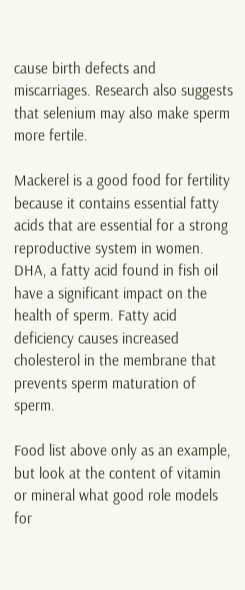cause birth defects and miscarriages. Research also suggests that selenium may also make sperm more fertile.

Mackerel is a good food for fertility because it contains essential fatty acids that are essential for a strong reproductive system in women. DHA, a fatty acid found in fish oil have a significant impact on the health of sperm. Fatty acid deficiency causes increased cholesterol in the membrane that prevents sperm maturation of sperm.

Food list above only as an example, but look at the content of vitamin or mineral what good role models for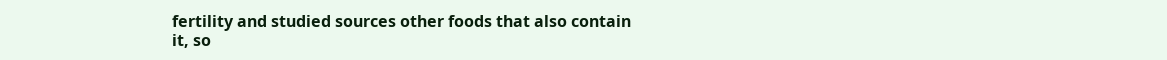fertility and studied sources other foods that also contain it, so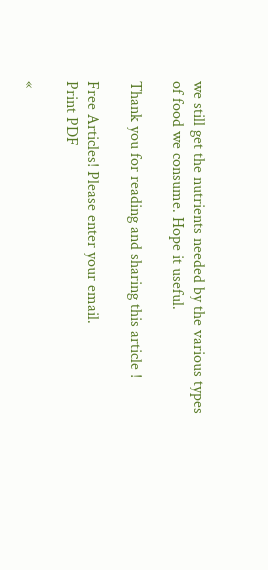we still get the nutrients needed by the various types of food we consume. Hope it useful.

Thank you for reading and sharing this article !

Free Articles! Please enter your email.
Print PDF

«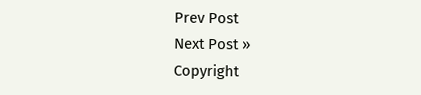Prev Post
Next Post »
Copyright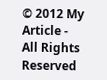© 2012 My Article - All Rights Reserved